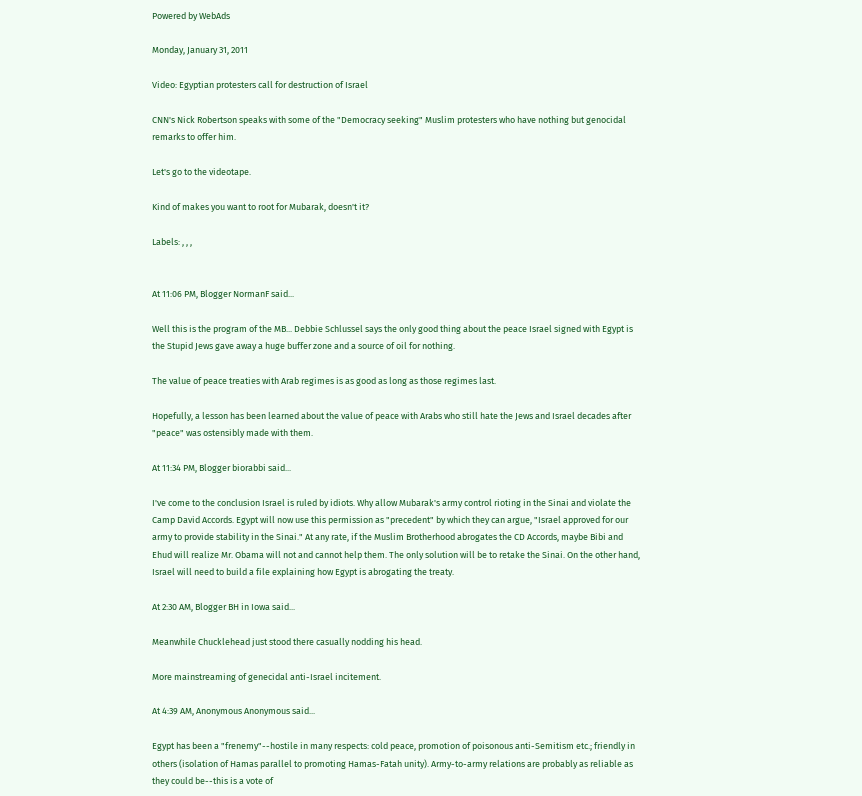Powered by WebAds

Monday, January 31, 2011

Video: Egyptian protesters call for destruction of Israel

CNN's Nick Robertson speaks with some of the "Democracy seeking" Muslim protesters who have nothing but genocidal remarks to offer him.

Let's go to the videotape.

Kind of makes you want to root for Mubarak, doesn't it?

Labels: , , ,


At 11:06 PM, Blogger NormanF said...

Well this is the program of the MB... Debbie Schlussel says the only good thing about the peace Israel signed with Egypt is the Stupid Jews gave away a huge buffer zone and a source of oil for nothing.

The value of peace treaties with Arab regimes is as good as long as those regimes last.

Hopefully, a lesson has been learned about the value of peace with Arabs who still hate the Jews and Israel decades after "peace" was ostensibly made with them.

At 11:34 PM, Blogger biorabbi said...

I've come to the conclusion Israel is ruled by idiots. Why allow Mubarak's army control rioting in the Sinai and violate the Camp David Accords. Egypt will now use this permission as "precedent" by which they can argue, "Israel approved for our army to provide stability in the Sinai." At any rate, if the Muslim Brotherhood abrogates the CD Accords, maybe Bibi and Ehud will realize Mr. Obama will not and cannot help them. The only solution will be to retake the Sinai. On the other hand, Israel will need to build a file explaining how Egypt is abrogating the treaty.

At 2:30 AM, Blogger BH in Iowa said...

Meanwhile Chucklehead just stood there casually nodding his head.

More mainstreaming of genecidal anti-Israel incitement.

At 4:39 AM, Anonymous Anonymous said...

Egypt has been a "frenemy"--hostile in many respects: cold peace, promotion of poisonous anti-Semitism etc.; friendly in others (isolation of Hamas parallel to promoting Hamas-Fatah unity). Army-to-army relations are probably as reliable as they could be--this is a vote of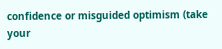confidence or misguided optimism (take your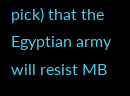pick) that the Egyptian army will resist MB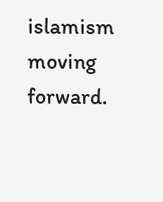islamism moving forward.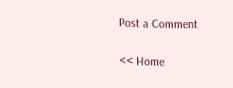Post a Comment

<< Home